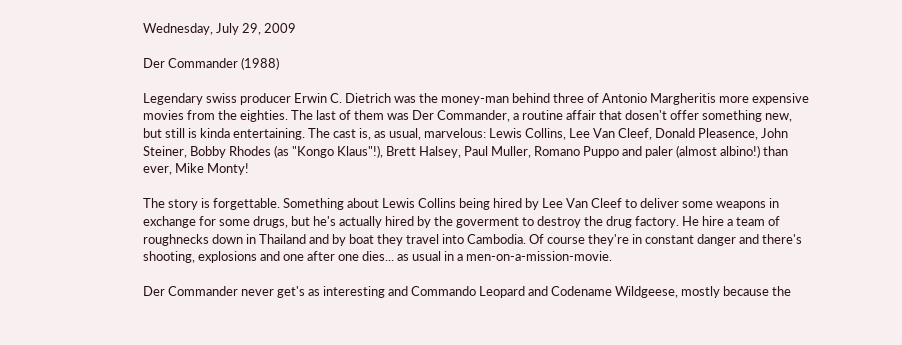Wednesday, July 29, 2009

Der Commander (1988)

Legendary swiss producer Erwin C. Dietrich was the money-man behind three of Antonio Margheritis more expensive movies from the eighties. The last of them was Der Commander, a routine affair that dosen't offer something new, but still is kinda entertaining. The cast is, as usual, marvelous: Lewis Collins, Lee Van Cleef, Donald Pleasence, John Steiner, Bobby Rhodes (as "Kongo Klaus"!), Brett Halsey, Paul Muller, Romano Puppo and paler (almost albino!) than ever, Mike Monty!

The story is forgettable. Something about Lewis Collins being hired by Lee Van Cleef to deliver some weapons in exchange for some drugs, but he's actually hired by the goverment to destroy the drug factory. He hire a team of roughnecks down in Thailand and by boat they travel into Cambodia. Of course they're in constant danger and there's shooting, explosions and one after one dies... as usual in a men-on-a-mission-movie.

Der Commander never get's as interesting and Commando Leopard and Codename Wildgeese, mostly because the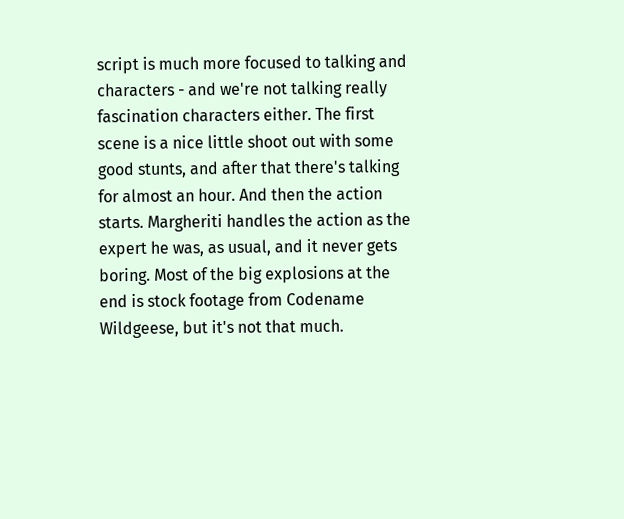script is much more focused to talking and characters - and we're not talking really fascination characters either. The first scene is a nice little shoot out with some good stunts, and after that there's talking for almost an hour. And then the action starts. Margheriti handles the action as the expert he was, as usual, and it never gets boring. Most of the big explosions at the end is stock footage from Codename Wildgeese, but it's not that much.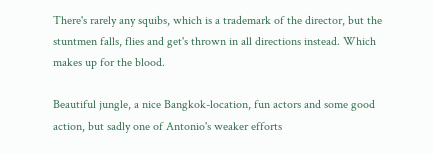There's rarely any squibs, which is a trademark of the director, but the stuntmen falls, flies and get's thrown in all directions instead. Which makes up for the blood.

Beautiful jungle, a nice Bangkok-location, fun actors and some good action, but sadly one of Antonio's weaker efforts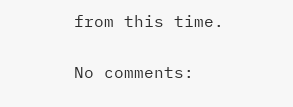from this time.

No comments: